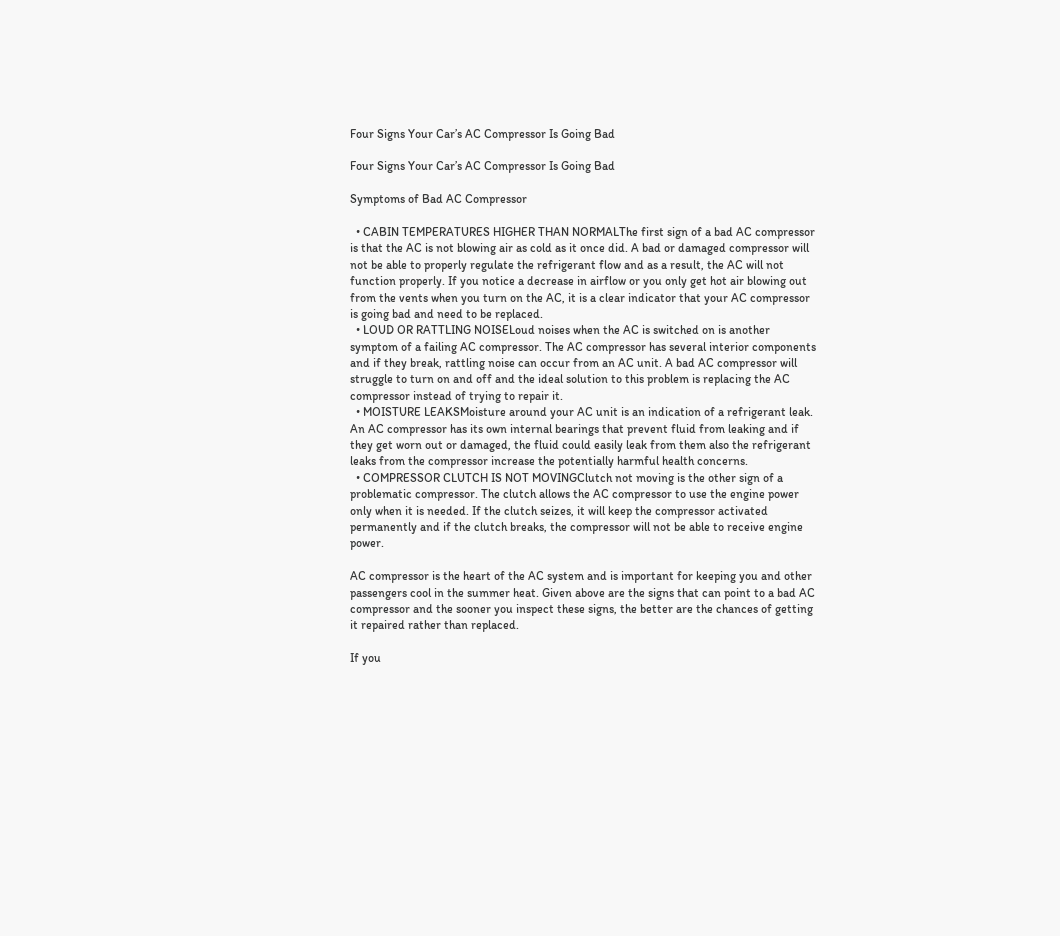Four Signs Your Car’s AC Compressor Is Going Bad

Four Signs Your Car’s AC Compressor Is Going Bad

Symptoms of Bad AC Compressor

  • CABIN TEMPERATURES HIGHER THAN NORMALThe first sign of a bad AC compressor is that the AC is not blowing air as cold as it once did. A bad or damaged compressor will not be able to properly regulate the refrigerant flow and as a result, the AC will not function properly. If you notice a decrease in airflow or you only get hot air blowing out from the vents when you turn on the AC, it is a clear indicator that your AC compressor is going bad and need to be replaced.
  • LOUD OR RATTLING NOISELoud noises when the AC is switched on is another symptom of a failing AC compressor. The AC compressor has several interior components and if they break, rattling noise can occur from an AC unit. A bad AC compressor will struggle to turn on and off and the ideal solution to this problem is replacing the AC compressor instead of trying to repair it.
  • MOISTURE LEAKSMoisture around your AC unit is an indication of a refrigerant leak. An AC compressor has its own internal bearings that prevent fluid from leaking and if they get worn out or damaged, the fluid could easily leak from them also the refrigerant leaks from the compressor increase the potentially harmful health concerns.
  • COMPRESSOR CLUTCH IS NOT MOVINGClutch not moving is the other sign of a problematic compressor. The clutch allows the AC compressor to use the engine power only when it is needed. If the clutch seizes, it will keep the compressor activated permanently and if the clutch breaks, the compressor will not be able to receive engine power.

AC compressor is the heart of the AC system and is important for keeping you and other passengers cool in the summer heat. Given above are the signs that can point to a bad AC compressor and the sooner you inspect these signs, the better are the chances of getting it repaired rather than replaced.

If you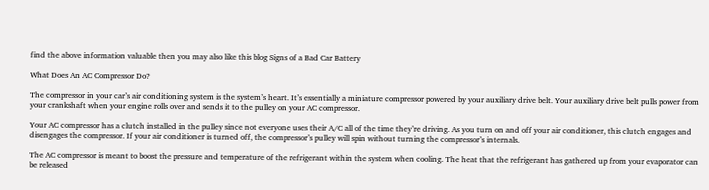find the above information valuable then you may also like this blog Signs of a Bad Car Battery

What Does An AC Compressor Do?

The compressor in your car’s air conditioning system is the system’s heart. It’s essentially a miniature compressor powered by your auxiliary drive belt. Your auxiliary drive belt pulls power from your crankshaft when your engine rolls over and sends it to the pulley on your AC compressor.

Your AC compressor has a clutch installed in the pulley since not everyone uses their A/C all of the time they’re driving. As you turn on and off your air conditioner, this clutch engages and disengages the compressor. If your air conditioner is turned off, the compressor’s pulley will spin without turning the compressor’s internals.

The AC compressor is meant to boost the pressure and temperature of the refrigerant within the system when cooling. The heat that the refrigerant has gathered up from your evaporator can be released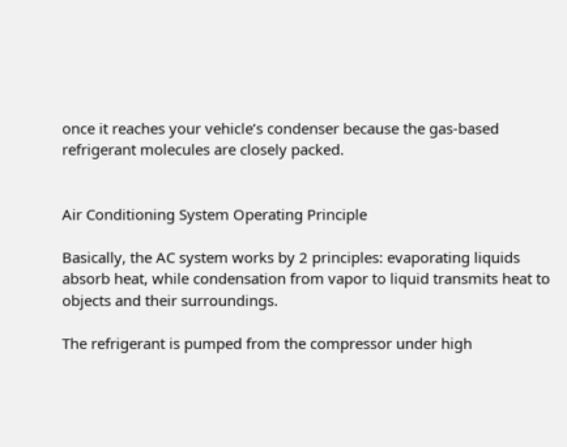once it reaches your vehicle’s condenser because the gas-based refrigerant molecules are closely packed.


Air Conditioning System Operating Principle

Basically, the AC system works by 2 principles: evaporating liquids absorb heat, while condensation from vapor to liquid transmits heat to objects and their surroundings.

The refrigerant is pumped from the compressor under high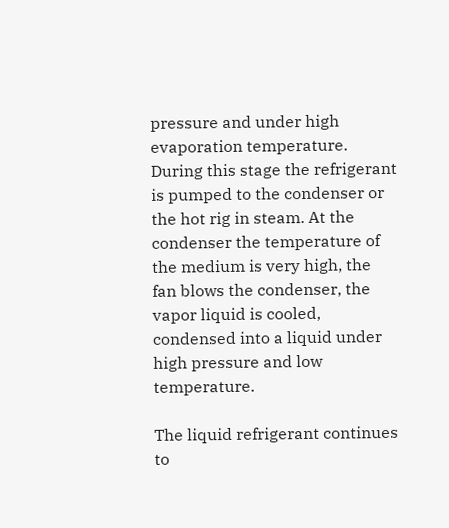pressure and under high evaporation temperature. During this stage the refrigerant is pumped to the condenser or the hot rig in steam. At the condenser the temperature of the medium is very high, the fan blows the condenser, the vapor liquid is cooled, condensed into a liquid under high pressure and low temperature.

The liquid refrigerant continues to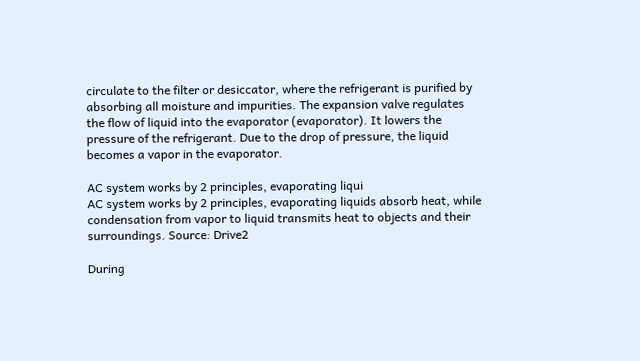circulate to the filter or desiccator, where the refrigerant is purified by absorbing all moisture and impurities. The expansion valve regulates the flow of liquid into the evaporator (evaporator). It lowers the pressure of the refrigerant. Due to the drop of pressure, the liquid becomes a vapor in the evaporator.

AC system works by 2 principles, evaporating liqui
AC system works by 2 principles, evaporating liquids absorb heat, while condensation from vapor to liquid transmits heat to objects and their surroundings. Source: Drive2

During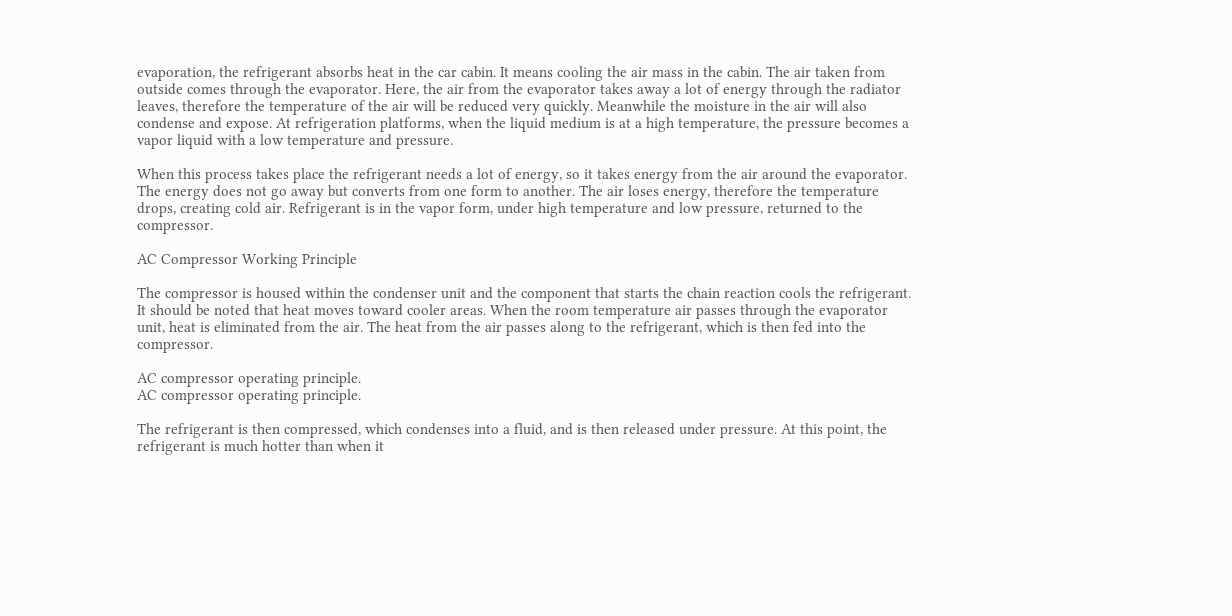evaporation, the refrigerant absorbs heat in the car cabin. It means cooling the air mass in the cabin. The air taken from outside comes through the evaporator. Here, the air from the evaporator takes away a lot of energy through the radiator leaves, therefore the temperature of the air will be reduced very quickly. Meanwhile the moisture in the air will also condense and expose. At refrigeration platforms, when the liquid medium is at a high temperature, the pressure becomes a vapor liquid with a low temperature and pressure.

When this process takes place the refrigerant needs a lot of energy, so it takes energy from the air around the evaporator. The energy does not go away but converts from one form to another. The air loses energy, therefore the temperature drops, creating cold air. Refrigerant is in the vapor form, under high temperature and low pressure, returned to the compressor.

AC Compressor Working Principle

The compressor is housed within the condenser unit and the component that starts the chain reaction cools the refrigerant. It should be noted that heat moves toward cooler areas. When the room temperature air passes through the evaporator unit, heat is eliminated from the air. The heat from the air passes along to the refrigerant, which is then fed into the compressor.

AC compressor operating principle.
AC compressor operating principle.

The refrigerant is then compressed, which condenses into a fluid, and is then released under pressure. At this point, the refrigerant is much hotter than when it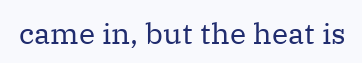came in, but the heat is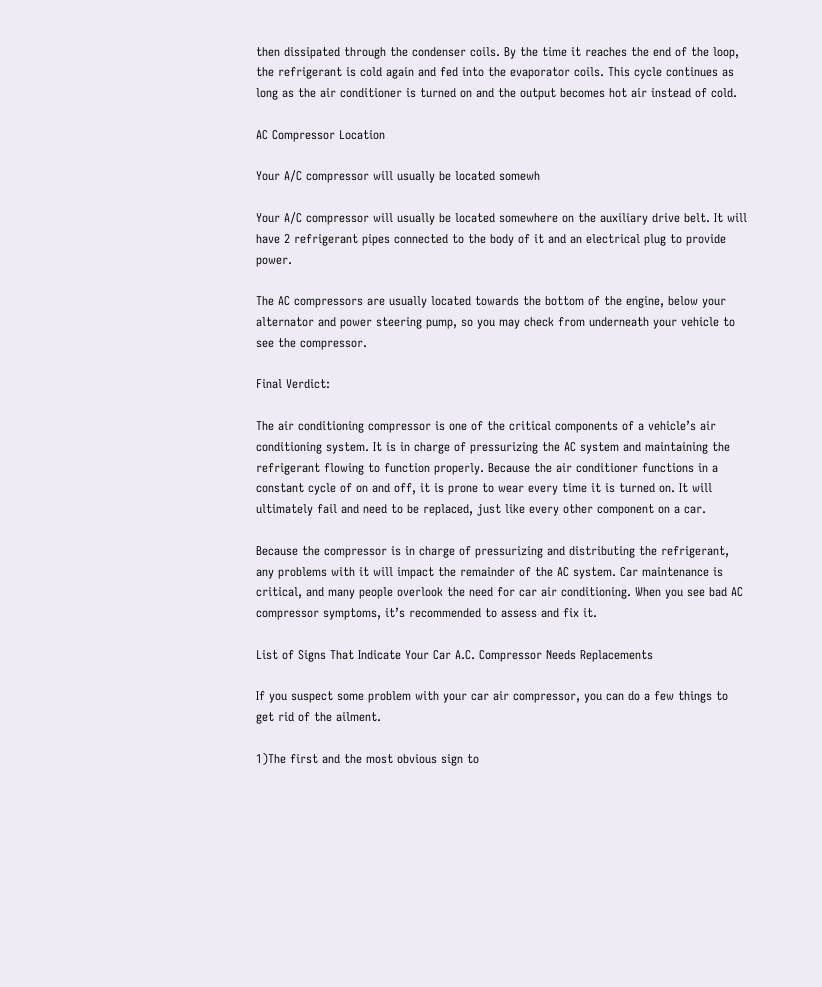then dissipated through the condenser coils. By the time it reaches the end of the loop, the refrigerant is cold again and fed into the evaporator coils. This cycle continues as long as the air conditioner is turned on and the output becomes hot air instead of cold.

AC Compressor Location

Your A/C compressor will usually be located somewh

Your A/C compressor will usually be located somewhere on the auxiliary drive belt. It will have 2 refrigerant pipes connected to the body of it and an electrical plug to provide power.

The AC compressors are usually located towards the bottom of the engine, below your alternator and power steering pump, so you may check from underneath your vehicle to see the compressor.

Final Verdict:

The air conditioning compressor is one of the critical components of a vehicle’s air conditioning system. It is in charge of pressurizing the AC system and maintaining the refrigerant flowing to function properly. Because the air conditioner functions in a constant cycle of on and off, it is prone to wear every time it is turned on. It will ultimately fail and need to be replaced, just like every other component on a car.

Because the compressor is in charge of pressurizing and distributing the refrigerant, any problems with it will impact the remainder of the AC system. Car maintenance is critical, and many people overlook the need for car air conditioning. When you see bad AC compressor symptoms, it’s recommended to assess and fix it.

List of Signs That Indicate Your Car A.C. Compressor Needs Replacements

If you suspect some problem with your car air compressor, you can do a few things to get rid of the ailment.

1)The first and the most obvious sign to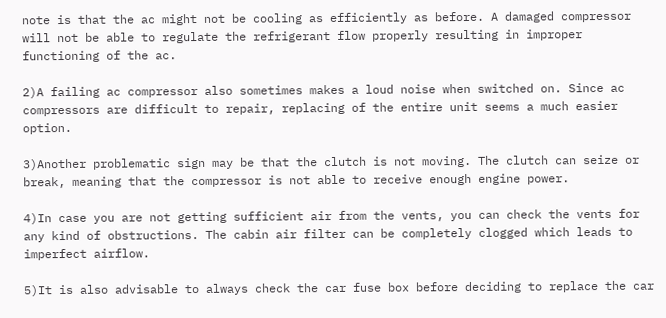note is that the ac might not be cooling as efficiently as before. A damaged compressor will not be able to regulate the refrigerant flow properly resulting in improper functioning of the ac.

2)A failing ac compressor also sometimes makes a loud noise when switched on. Since ac compressors are difficult to repair, replacing of the entire unit seems a much easier option.

3)Another problematic sign may be that the clutch is not moving. The clutch can seize or break, meaning that the compressor is not able to receive enough engine power.

4)In case you are not getting sufficient air from the vents, you can check the vents for any kind of obstructions. The cabin air filter can be completely clogged which leads to imperfect airflow.

5)It is also advisable to always check the car fuse box before deciding to replace the car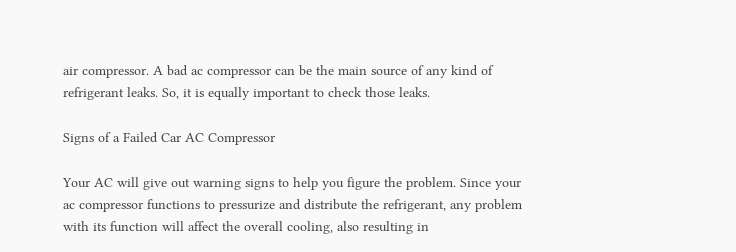air compressor. A bad ac compressor can be the main source of any kind of refrigerant leaks. So, it is equally important to check those leaks.

Signs of a Failed Car AC Compressor

Your AC will give out warning signs to help you figure the problem. Since your ac compressor functions to pressurize and distribute the refrigerant, any problem with its function will affect the overall cooling, also resulting in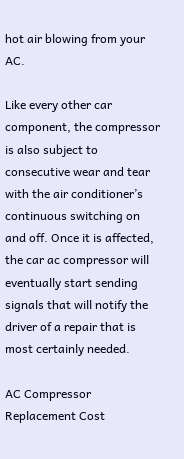hot air blowing from your AC.

Like every other car component, the compressor is also subject to consecutive wear and tear with the air conditioner’s continuous switching on and off. Once it is affected, the car ac compressor will eventually start sending signals that will notify the driver of a repair that is most certainly needed.

AC Compressor Replacement Cost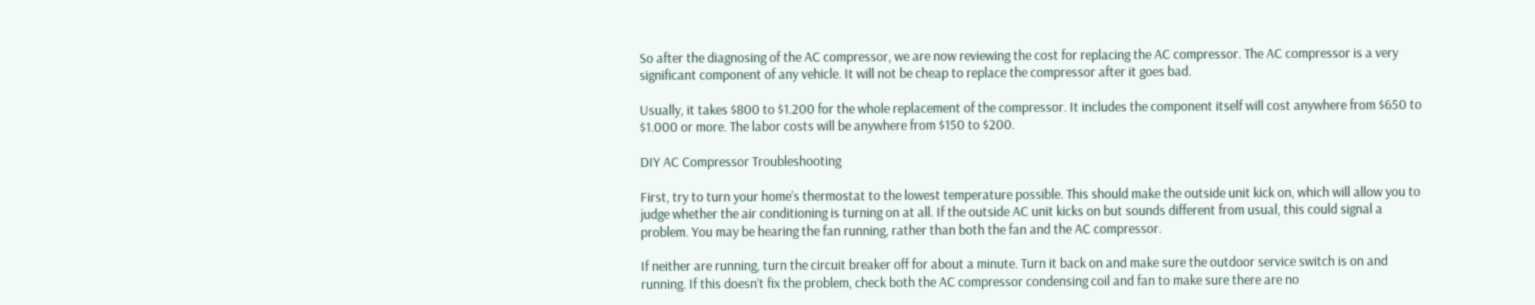So after the diagnosing of the AC compressor, we are now reviewing the cost for replacing the AC compressor. The AC compressor is a very significant component of any vehicle. It will not be cheap to replace the compressor after it goes bad.

Usually, it takes $800 to $1.200 for the whole replacement of the compressor. It includes the component itself will cost anywhere from $650 to $1.000 or more. The labor costs will be anywhere from $150 to $200.

DIY AC Compressor Troubleshooting

First, try to turn your home’s thermostat to the lowest temperature possible. This should make the outside unit kick on, which will allow you to judge whether the air conditioning is turning on at all. If the outside AC unit kicks on but sounds different from usual, this could signal a problem. You may be hearing the fan running, rather than both the fan and the AC compressor.

If neither are running, turn the circuit breaker off for about a minute. Turn it back on and make sure the outdoor service switch is on and running. If this doesn’t fix the problem, check both the AC compressor condensing coil and fan to make sure there are no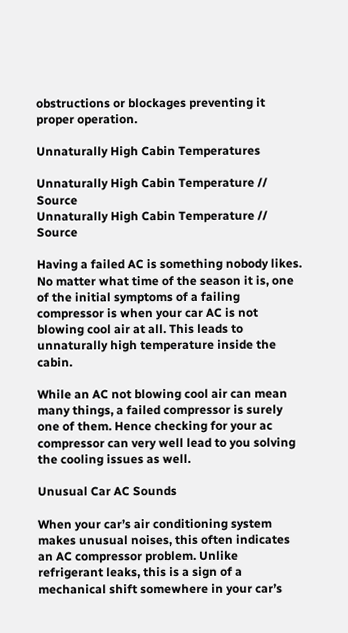obstructions or blockages preventing it proper operation.

Unnaturally High Cabin Temperatures

Unnaturally High Cabin Temperature // Source
Unnaturally High Cabin Temperature // Source

Having a failed AC is something nobody likes. No matter what time of the season it is, one of the initial symptoms of a failing compressor is when your car AC is not blowing cool air at all. This leads to unnaturally high temperature inside the cabin.

While an AC not blowing cool air can mean many things, a failed compressor is surely one of them. Hence checking for your ac compressor can very well lead to you solving the cooling issues as well.

Unusual Car AC Sounds

When your car’s air conditioning system makes unusual noises, this often indicates an AC compressor problem. Unlike refrigerant leaks, this is a sign of a mechanical shift somewhere in your car’s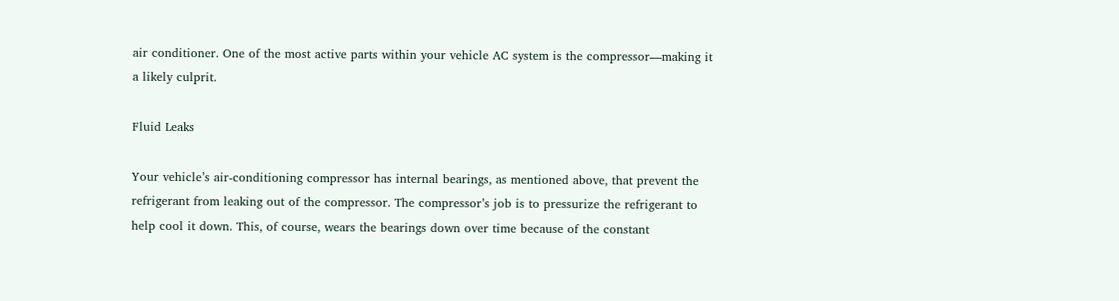air conditioner. One of the most active parts within your vehicle AC system is the compressor—making it a likely culprit.

Fluid Leaks

Your vehicle’s air-conditioning compressor has internal bearings, as mentioned above, that prevent the refrigerant from leaking out of the compressor. The compressor’s job is to pressurize the refrigerant to help cool it down. This, of course, wears the bearings down over time because of the constant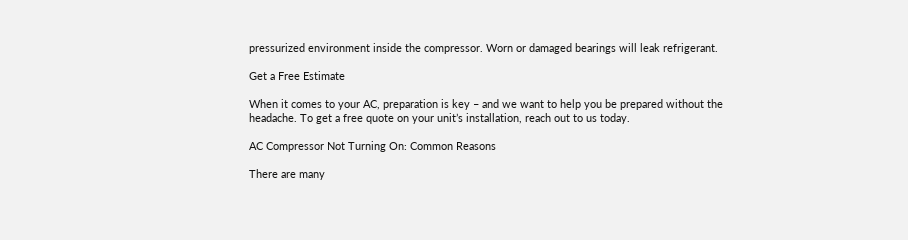pressurized environment inside the compressor. Worn or damaged bearings will leak refrigerant.

Get a Free Estimate

When it comes to your AC, preparation is key – and we want to help you be prepared without the headache. To get a free quote on your unit’s installation, reach out to us today.

AC Compressor Not Turning On: Common Reasons

There are many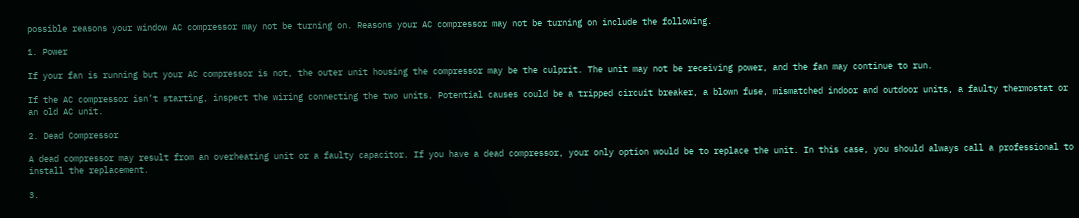possible reasons your window AC compressor may not be turning on. Reasons your AC compressor may not be turning on include the following.

1. Power

If your fan is running but your AC compressor is not, the outer unit housing the compressor may be the culprit. The unit may not be receiving power, and the fan may continue to run.

If the AC compressor isn’t starting, inspect the wiring connecting the two units. Potential causes could be a tripped circuit breaker, a blown fuse, mismatched indoor and outdoor units, a faulty thermostat or an old AC unit.

2. Dead Compressor

A dead compressor may result from an overheating unit or a faulty capacitor. If you have a dead compressor, your only option would be to replace the unit. In this case, you should always call a professional to install the replacement.

3.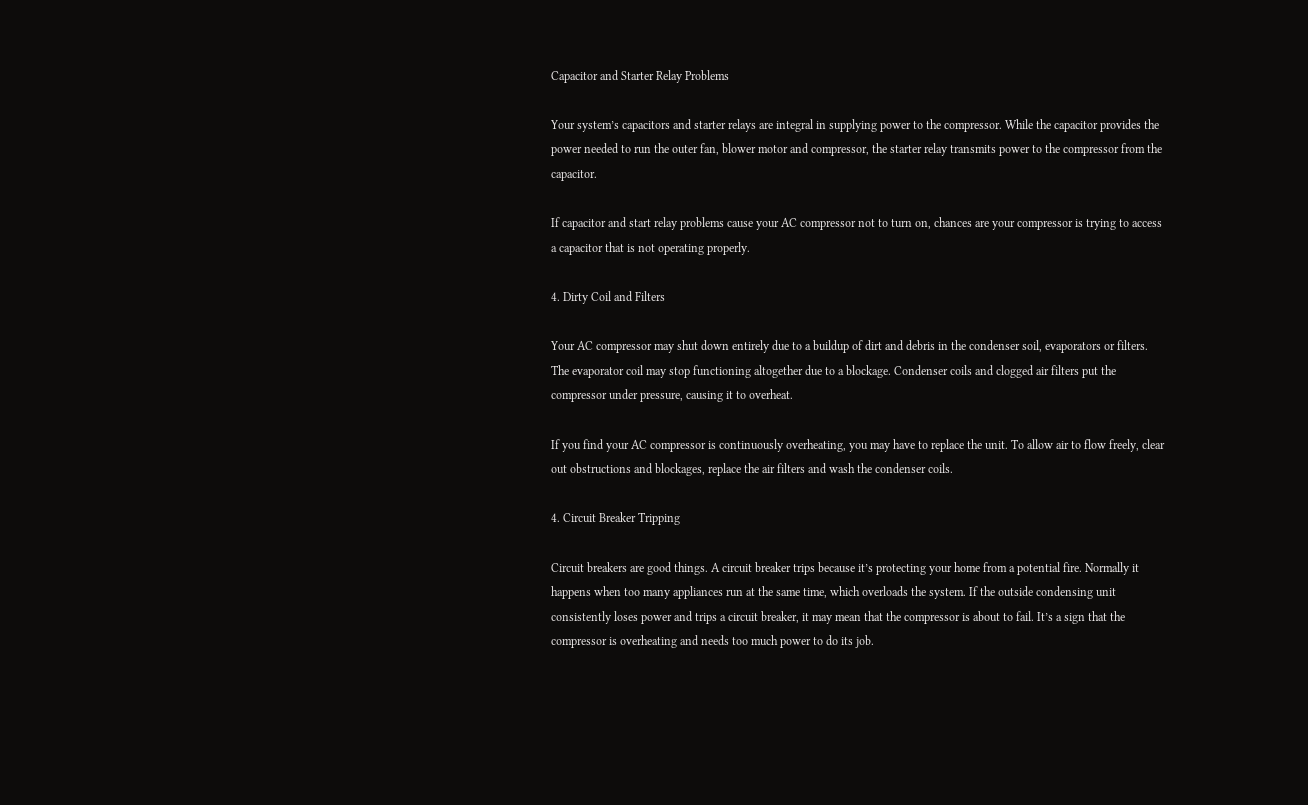Capacitor and Starter Relay Problems

Your system’s capacitors and starter relays are integral in supplying power to the compressor. While the capacitor provides the power needed to run the outer fan, blower motor and compressor, the starter relay transmits power to the compressor from the capacitor.

If capacitor and start relay problems cause your AC compressor not to turn on, chances are your compressor is trying to access a capacitor that is not operating properly.

4. Dirty Coil and Filters

Your AC compressor may shut down entirely due to a buildup of dirt and debris in the condenser soil, evaporators or filters. The evaporator coil may stop functioning altogether due to a blockage. Condenser coils and clogged air filters put the compressor under pressure, causing it to overheat.

If you find your AC compressor is continuously overheating, you may have to replace the unit. To allow air to flow freely, clear out obstructions and blockages, replace the air filters and wash the condenser coils.

4. Circuit Breaker Tripping

Circuit breakers are good things. A circuit breaker trips because it’s protecting your home from a potential fire. Normally it happens when too many appliances run at the same time, which overloads the system. If the outside condensing unit consistently loses power and trips a circuit breaker, it may mean that the compressor is about to fail. It’s a sign that the compressor is overheating and needs too much power to do its job.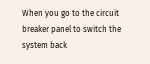When you go to the circuit breaker panel to switch the system back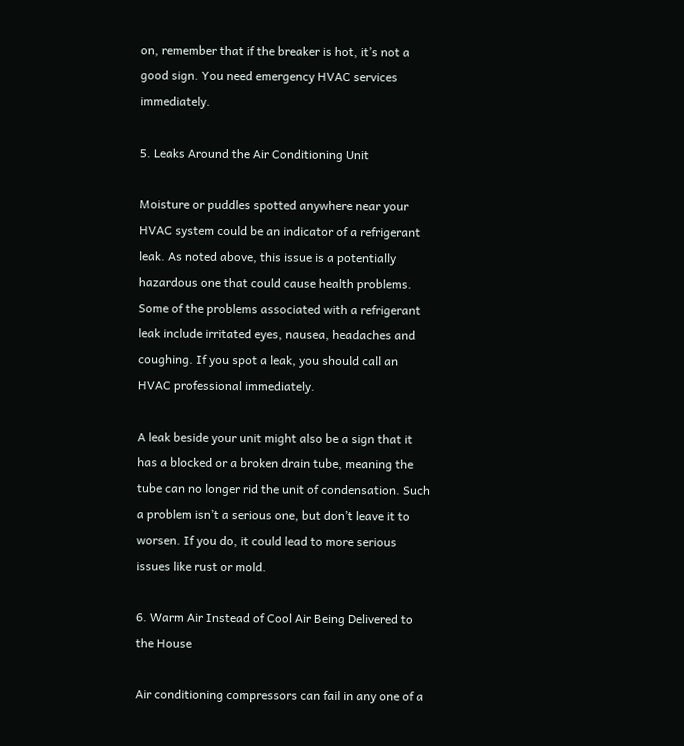on, remember that if the breaker is hot, it’s not a good sign. You need emergency HVAC services immediately.

5. Leaks Around the Air Conditioning Unit

Moisture or puddles spotted anywhere near your HVAC system could be an indicator of a refrigerant leak. As noted above, this issue is a potentially hazardous one that could cause health problems. Some of the problems associated with a refrigerant leak include irritated eyes, nausea, headaches and coughing. If you spot a leak, you should call an HVAC professional immediately.

A leak beside your unit might also be a sign that it has a blocked or a broken drain tube, meaning the tube can no longer rid the unit of condensation. Such a problem isn’t a serious one, but don’t leave it to worsen. If you do, it could lead to more serious issues like rust or mold.

6. Warm Air Instead of Cool Air Being Delivered to the House

Air conditioning compressors can fail in any one of a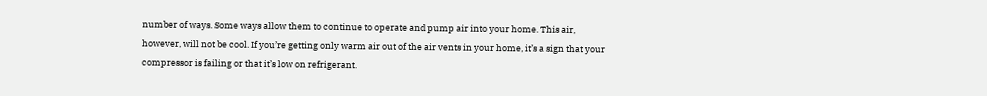number of ways. Some ways allow them to continue to operate and pump air into your home. This air, however, will not be cool. If you’re getting only warm air out of the air vents in your home, it’s a sign that your compressor is failing or that it’s low on refrigerant.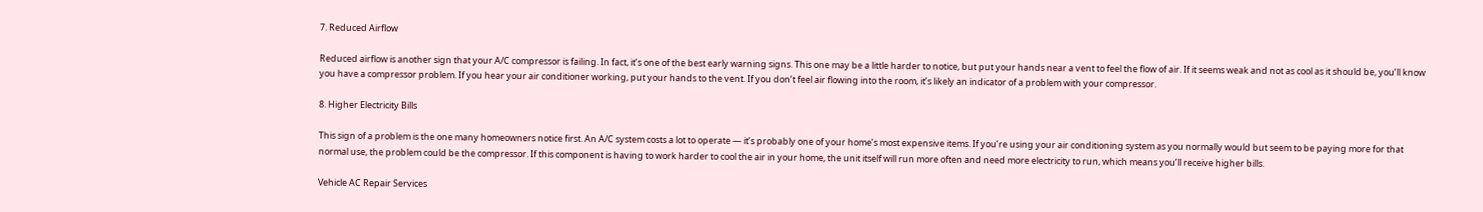7. Reduced Airflow

Reduced airflow is another sign that your A/C compressor is failing. In fact, it’s one of the best early warning signs. This one may be a little harder to notice, but put your hands near a vent to feel the flow of air. If it seems weak and not as cool as it should be, you’ll know you have a compressor problem. If you hear your air conditioner working, put your hands to the vent. If you don’t feel air flowing into the room, it’s likely an indicator of a problem with your compressor.

8. Higher Electricity Bills

This sign of a problem is the one many homeowners notice first. An A/C system costs a lot to operate — it’s probably one of your home’s most expensive items. If you’re using your air conditioning system as you normally would but seem to be paying more for that normal use, the problem could be the compressor. If this component is having to work harder to cool the air in your home, the unit itself will run more often and need more electricity to run, which means you’ll receive higher bills.

Vehicle AC Repair Services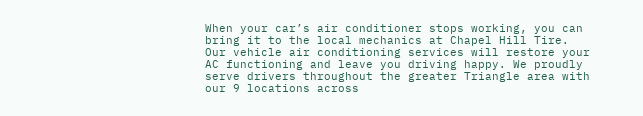When your car’s air conditioner stops working, you can bring it to the local mechanics at Chapel Hill Tire. Our vehicle air conditioning services will restore your AC functioning and leave you driving happy. We proudly serve drivers throughout the greater Triangle area with our 9 locations across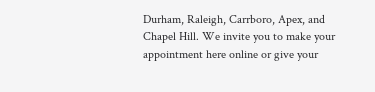Durham, Raleigh, Carrboro, Apex, and Chapel Hill. We invite you to make your appointment here online or give your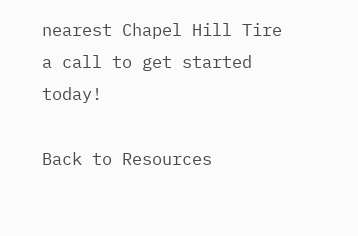nearest Chapel Hill Tire a call to get started today!

Back to Resources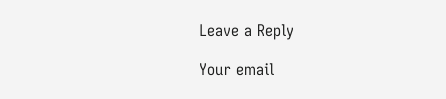Leave a Reply

Your email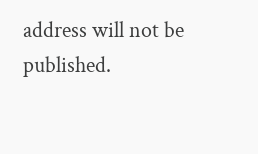address will not be published.